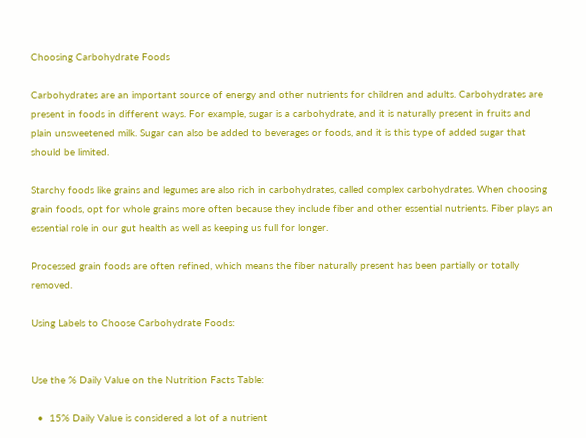Choosing Carbohydrate Foods

Carbohydrates are an important source of energy and other nutrients for children and adults. Carbohydrates are present in foods in different ways. For example, sugar is a carbohydrate, and it is naturally present in fruits and plain unsweetened milk. Sugar can also be added to beverages or foods, and it is this type of added sugar that should be limited.

Starchy foods like grains and legumes are also rich in carbohydrates, called complex carbohydrates. When choosing grain foods, opt for whole grains more often because they include fiber and other essential nutrients. Fiber plays an essential role in our gut health as well as keeping us full for longer.

Processed grain foods are often refined, which means the fiber naturally present has been partially or totally removed.

Using Labels to Choose Carbohydrate Foods:


Use the % Daily Value on the Nutrition Facts Table:

  •  15% Daily Value is considered a lot of a nutrient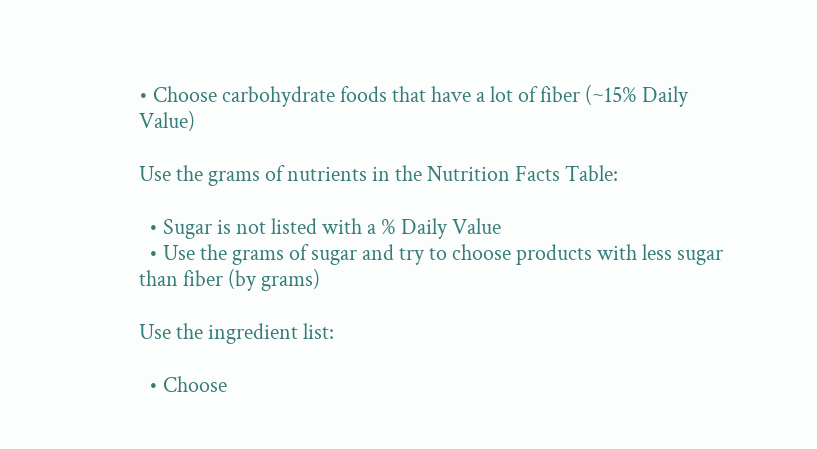• Choose carbohydrate foods that have a lot of fiber (~15% Daily Value)

Use the grams of nutrients in the Nutrition Facts Table:

  • Sugar is not listed with a % Daily Value
  • Use the grams of sugar and try to choose products with less sugar than fiber (by grams)

Use the ingredient list:

  • Choose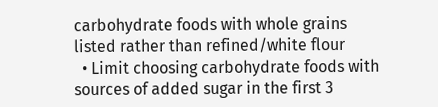carbohydrate foods with whole grains listed rather than refined/white flour
  • Limit choosing carbohydrate foods with sources of added sugar in the first 3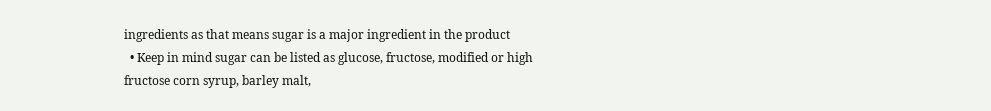ingredients as that means sugar is a major ingredient in the product
  • Keep in mind sugar can be listed as glucose, fructose, modified or high fructose corn syrup, barley malt,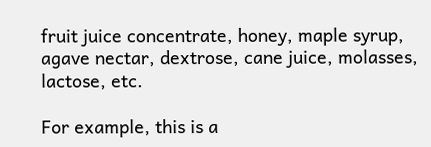fruit juice concentrate, honey, maple syrup, agave nectar, dextrose, cane juice, molasses, lactose, etc.

For example, this is a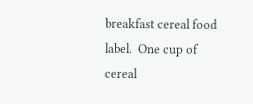breakfast cereal food label.  One cup of cereal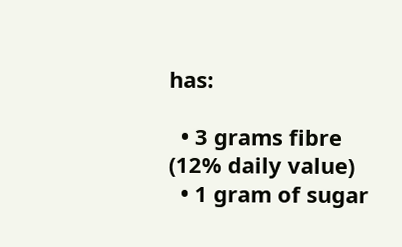has:

  • 3 grams fibre (12% daily value)
  • 1 gram of sugar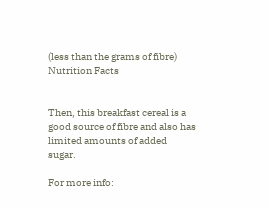(less than the grams of fibre)
Nutrition Facts


Then, this breakfast cereal is a good source of fibre and also has limited amounts of added sugar.

For more info: